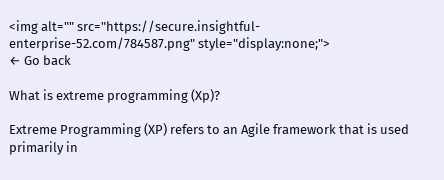<img alt="" src="https://secure.insightful-enterprise-52.com/784587.png" style="display:none;">
← Go back

What is extreme programming (Xp)?

Extreme Programming (XP) refers to an Agile framework that is used primarily in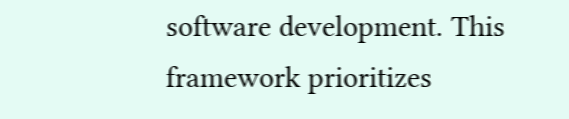software development. This framework prioritizes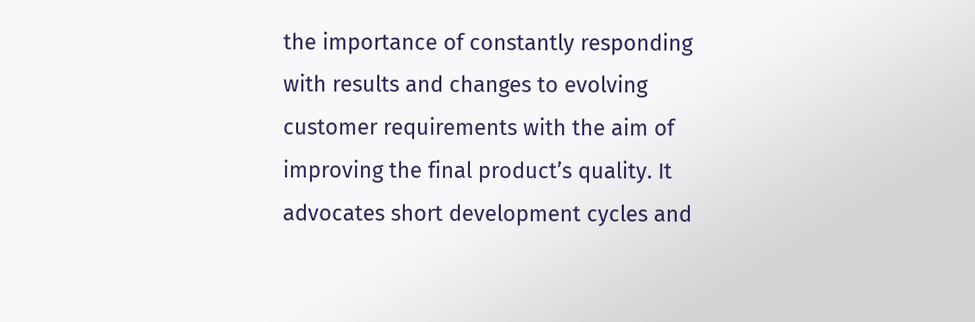the importance of constantly responding with results and changes to evolving customer requirements with the aim of improving the final product’s quality. It advocates short development cycles and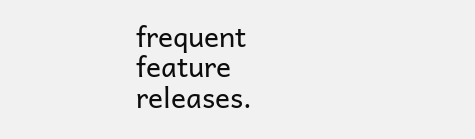frequent feature releases.